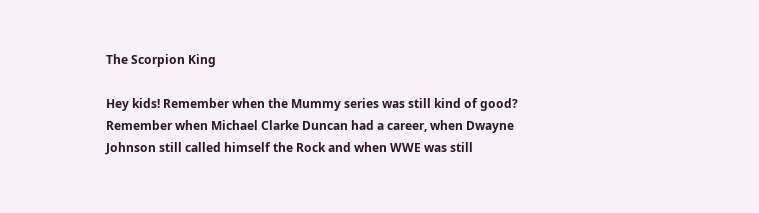The Scorpion King

Hey kids! Remember when the Mummy series was still kind of good? Remember when Michael Clarke Duncan had a career, when Dwayne Johnson still called himself the Rock and when WWE was still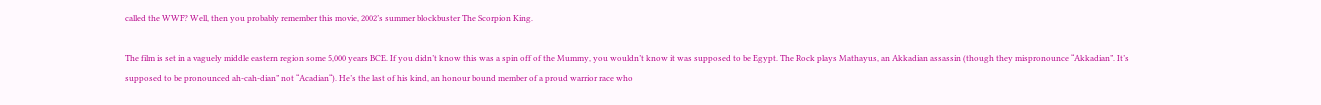called the WWF? Well, then you probably remember this movie, 2002’s summer blockbuster The Scorpion King.

The film is set in a vaguely middle eastern region some 5,000 years BCE. If you didn’t know this was a spin off of the Mummy, you wouldn’t know it was supposed to be Egypt. The Rock plays Mathayus, an Akkadian assassin (though they mispronounce “Akkadian”. It’s supposed to be pronounced ah-cah-dian” not “Acadian“). He’s the last of his kind, an honour bound member of a proud warrior race who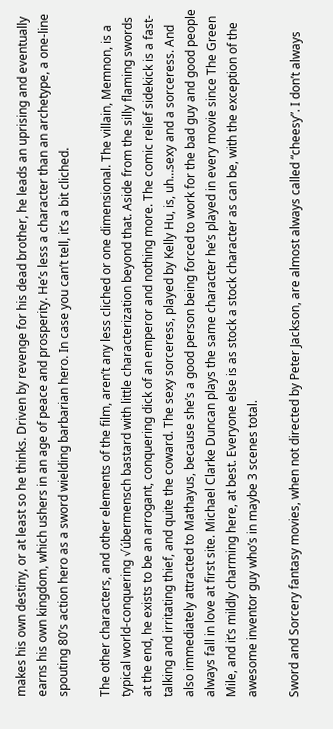makes his own destiny, or at least so he thinks. Driven by revenge for his dead brother, he leads an uprising and eventually earns his own kingdom, which ushers in an age of peace and prosperity. He’s less a character than an archetype, a one-line spouting 80’s action hero as a sword wielding barbarian hero. In case you can’t tell, it’s a bit cliched.

The other characters, and other elements of the film, aren’t any less cliched or one dimensional. The villain, Memnon, is a typical world-conquering √úbermensch bastard with little characterization beyond that. Aside from the silly flaming swords at the end, he exists to be an arrogant, conquering dick of an emperor and nothing more. The comic relief sidekick is a fast-talking and irritating thief, and quite the coward. The sexy sorceress, played by Kelly Hu, is, uh…sexy and a sorceress. And also immediately attracted to Mathayus, because she’s a good person being forced to work for the bad guy and good people always fall in love at first site. Michael Clarke Duncan plays the same character he’s played in every movie since The Green Mile, and it’s mildly charming here, at best. Everyone else is as stock a stock character as can be, with the exception of the awesome inventor guy who’s in maybe 3 scenes total.

Sword and Sorcery fantasy movies, when not directed by Peter Jackson, are almost always called “cheesy”. I don’t always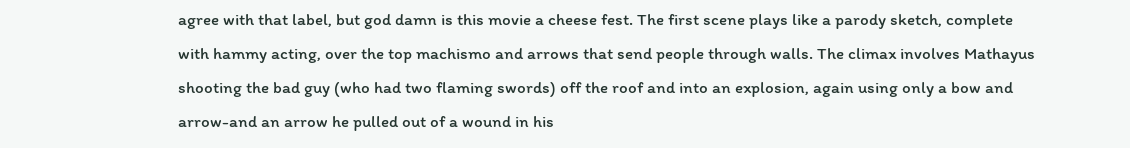agree with that label, but god damn is this movie a cheese fest. The first scene plays like a parody sketch, complete with hammy acting, over the top machismo and arrows that send people through walls. The climax involves Mathayus shooting the bad guy (who had two flaming swords) off the roof and into an explosion, again using only a bow and arrow-and an arrow he pulled out of a wound in his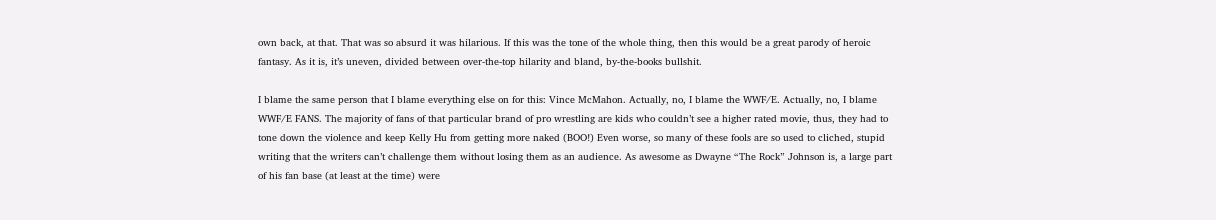own back, at that. That was so absurd it was hilarious. If this was the tone of the whole thing, then this would be a great parody of heroic fantasy. As it is, it’s uneven, divided between over-the-top hilarity and bland, by-the-books bullshit.

I blame the same person that I blame everything else on for this: Vince McMahon. Actually, no, I blame the WWF/E. Actually, no, I blame WWF/E FANS. The majority of fans of that particular brand of pro wrestling are kids who couldn’t see a higher rated movie, thus, they had to tone down the violence and keep Kelly Hu from getting more naked (BOO!) Even worse, so many of these fools are so used to cliched, stupid writing that the writers can’t challenge them without losing them as an audience. As awesome as Dwayne “The Rock” Johnson is, a large part of his fan base (at least at the time) were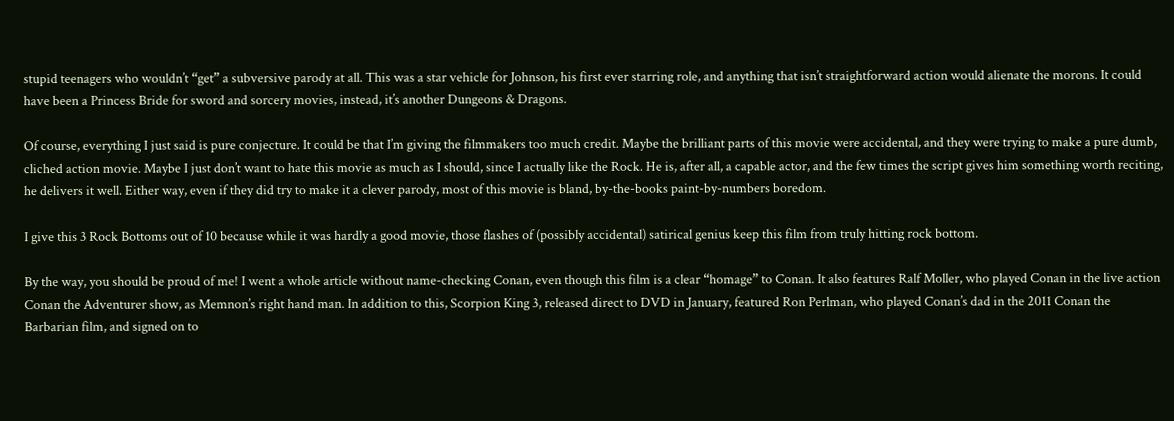stupid teenagers who wouldn’t “get” a subversive parody at all. This was a star vehicle for Johnson, his first ever starring role, and anything that isn’t straightforward action would alienate the morons. It could have been a Princess Bride for sword and sorcery movies, instead, it’s another Dungeons & Dragons.

Of course, everything I just said is pure conjecture. It could be that I’m giving the filmmakers too much credit. Maybe the brilliant parts of this movie were accidental, and they were trying to make a pure dumb, cliched action movie. Maybe I just don’t want to hate this movie as much as I should, since I actually like the Rock. He is, after all, a capable actor, and the few times the script gives him something worth reciting, he delivers it well. Either way, even if they did try to make it a clever parody, most of this movie is bland, by-the-books paint-by-numbers boredom.

I give this 3 Rock Bottoms out of 10 because while it was hardly a good movie, those flashes of (possibly accidental) satirical genius keep this film from truly hitting rock bottom.

By the way, you should be proud of me! I went a whole article without name-checking Conan, even though this film is a clear “homage” to Conan. It also features Ralf Moller, who played Conan in the live action Conan the Adventurer show, as Memnon’s right hand man. In addition to this, Scorpion King 3, released direct to DVD in January, featured Ron Perlman, who played Conan’s dad in the 2011 Conan the Barbarian film, and signed on to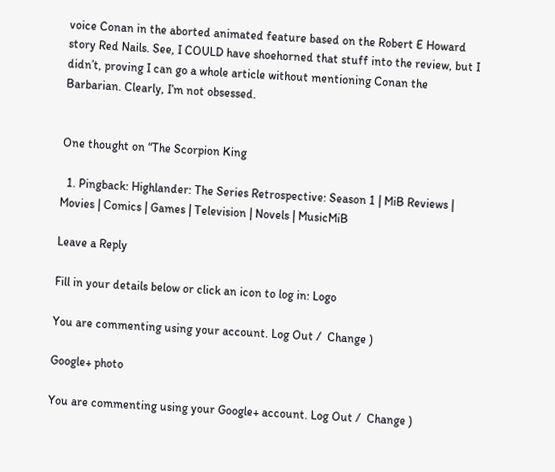voice Conan in the aborted animated feature based on the Robert E Howard story Red Nails. See, I COULD have shoehorned that stuff into the review, but I didn’t, proving I can go a whole article without mentioning Conan the Barbarian. Clearly, I’m not obsessed.


One thought on “The Scorpion King

  1. Pingback: Highlander: The Series Retrospective: Season 1 | MiB Reviews | Movies | Comics | Games | Television | Novels | MusicMiB

Leave a Reply

Fill in your details below or click an icon to log in: Logo

You are commenting using your account. Log Out /  Change )

Google+ photo

You are commenting using your Google+ account. Log Out /  Change )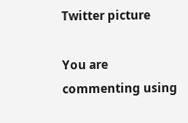Twitter picture

You are commenting using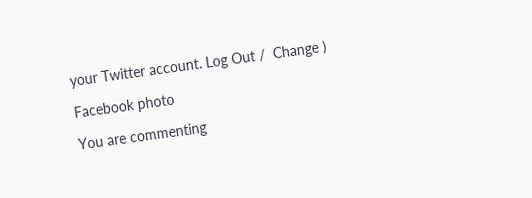your Twitter account. Log Out /  Change )

Facebook photo

You are commenting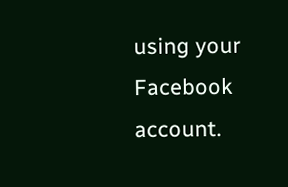using your Facebook account.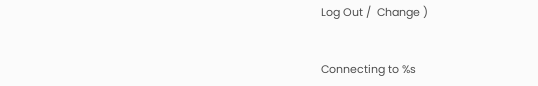Log Out /  Change )


Connecting to %s